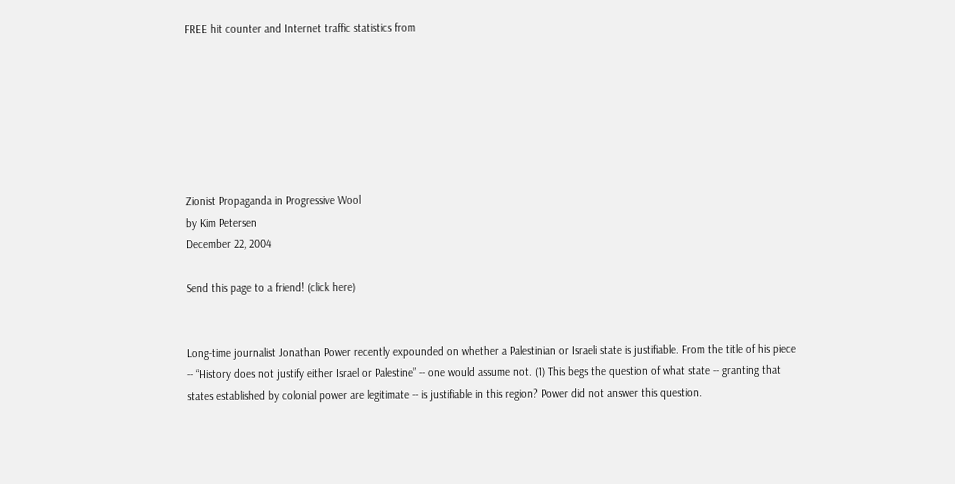FREE hit counter and Internet traffic statistics from







Zionist Propaganda in Progressive Wool
by Kim Petersen
December 22, 2004

Send this page to a friend! (click here)


Long-time journalist Jonathan Power recently expounded on whether a Palestinian or Israeli state is justifiable. From the title of his piece -- “History does not justify either Israel or Palestine” -- one would assume not. (1) This begs the question of what state -- granting that states established by colonial power are legitimate -- is justifiable in this region? Power did not answer this question.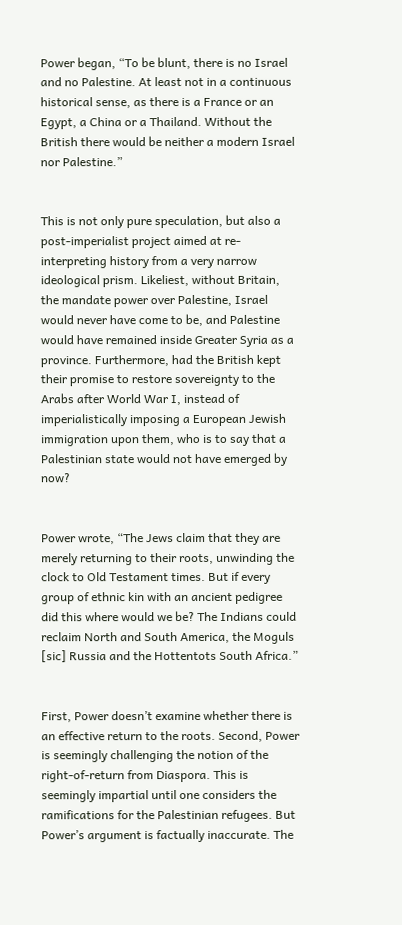Power began, “To be blunt, there is no Israel and no Palestine. At least not in a continuous historical sense, as there is a France or an Egypt, a China or a Thailand. Without the British there would be neither a modern Israel nor Palestine.”


This is not only pure speculation, but also a post-imperialist project aimed at re-interpreting history from a very narrow ideological prism. Likeliest, without Britain, the mandate power over Palestine, Israel would never have come to be, and Palestine would have remained inside Greater Syria as a province. Furthermore, had the British kept their promise to restore sovereignty to the Arabs after World War I, instead of imperialistically imposing a European Jewish immigration upon them, who is to say that a Palestinian state would not have emerged by now?


Power wrote, “The Jews claim that they are merely returning to their roots, unwinding the clock to Old Testament times. But if every group of ethnic kin with an ancient pedigree did this where would we be? The Indians could reclaim North and South America, the Moguls [sic] Russia and the Hottentots South Africa.”


First, Power doesn’t examine whether there is an effective return to the roots. Second, Power is seemingly challenging the notion of the right-of-return from Diaspora. This is seemingly impartial until one considers the ramifications for the Palestinian refugees. But Power’s argument is factually inaccurate. The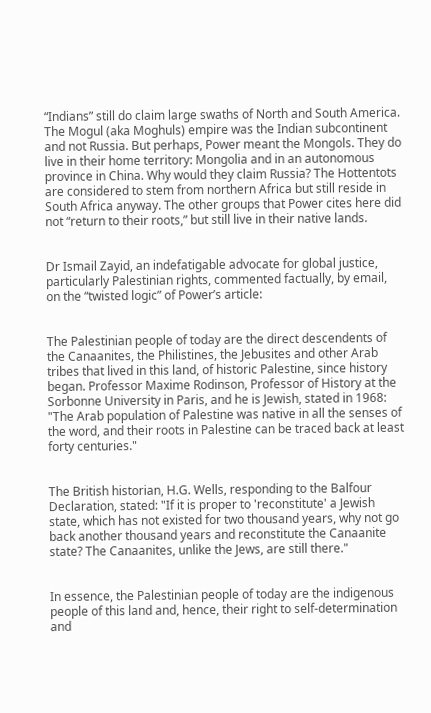“Indians” still do claim large swaths of North and South America. The Mogul (aka Moghuls) empire was the Indian subcontinent and not Russia. But perhaps, Power meant the Mongols. They do live in their home territory: Mongolia and in an autonomous province in China. Why would they claim Russia? The Hottentots are considered to stem from northern Africa but still reside in South Africa anyway. The other groups that Power cites here did not “return to their roots,” but still live in their native lands.


Dr Ismail Zayid, an indefatigable advocate for global justice, particularly Palestinian rights, commented factually, by email, on the “twisted logic” of Power’s article:


The Palestinian people of today are the direct descendents of the Canaanites, the Philistines, the Jebusites and other Arab tribes that lived in this land, of historic Palestine, since history began. Professor Maxime Rodinson, Professor of History at the Sorbonne University in Paris, and he is Jewish, stated in 1968: "The Arab population of Palestine was native in all the senses of the word, and their roots in Palestine can be traced back at least forty centuries."


The British historian, H.G. Wells, responding to the Balfour Declaration, stated: "If it is proper to 'reconstitute' a Jewish state, which has not existed for two thousand years, why not go back another thousand years and reconstitute the Canaanite state? The Canaanites, unlike the Jews, are still there."


In essence, the Palestinian people of today are the indigenous people of this land and, hence, their right to self-determination and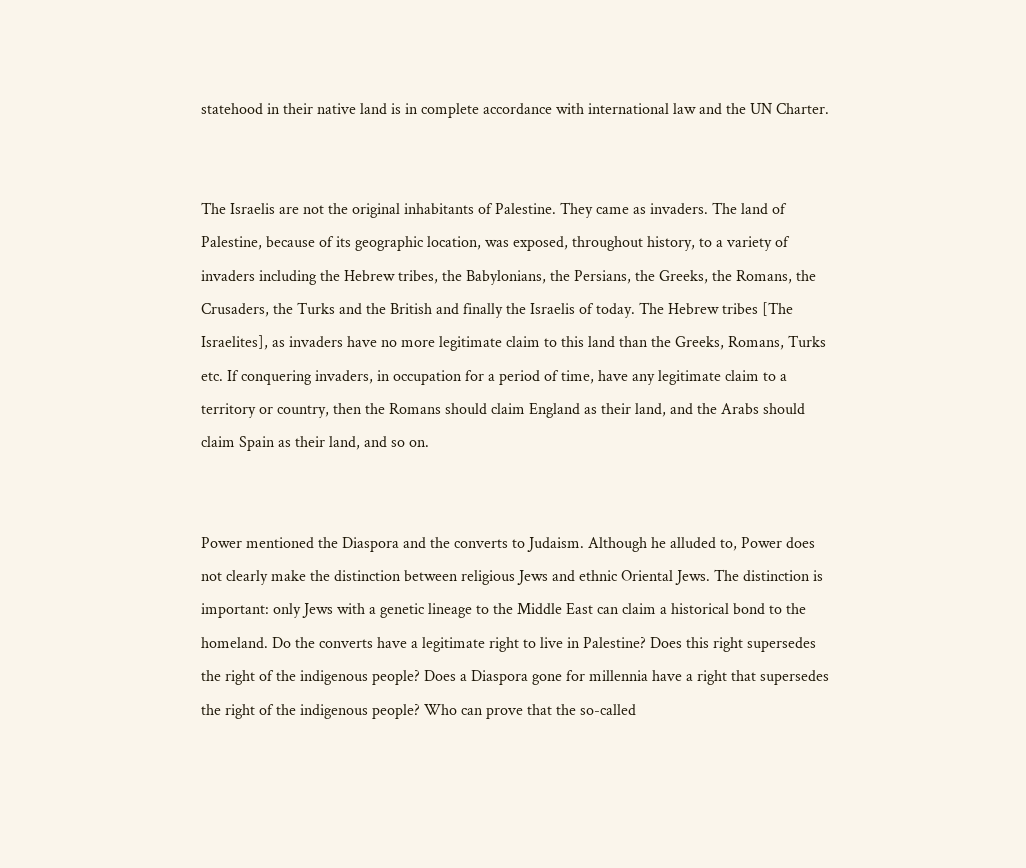statehood in their native land is in complete accordance with international law and the UN Charter.


The Israelis are not the original inhabitants of Palestine. They came as invaders. The land of Palestine, because of its geographic location, was exposed, throughout history, to a variety of invaders including the Hebrew tribes, the Babylonians, the Persians, the Greeks, the Romans, the Crusaders, the Turks and the British and finally the Israelis of today. The Hebrew tribes [The Israelites], as invaders have no more legitimate claim to this land than the Greeks, Romans, Turks etc. If conquering invaders, in occupation for a period of time, have any legitimate claim to a territory or country, then the Romans should claim England as their land, and the Arabs should claim Spain as their land, and so on.


Power mentioned the Diaspora and the converts to Judaism. Although he alluded to, Power does not clearly make the distinction between religious Jews and ethnic Oriental Jews. The distinction is important: only Jews with a genetic lineage to the Middle East can claim a historical bond to the homeland. Do the converts have a legitimate right to live in Palestine? Does this right supersedes the right of the indigenous people? Does a Diaspora gone for millennia have a right that supersedes the right of the indigenous people? Who can prove that the so-called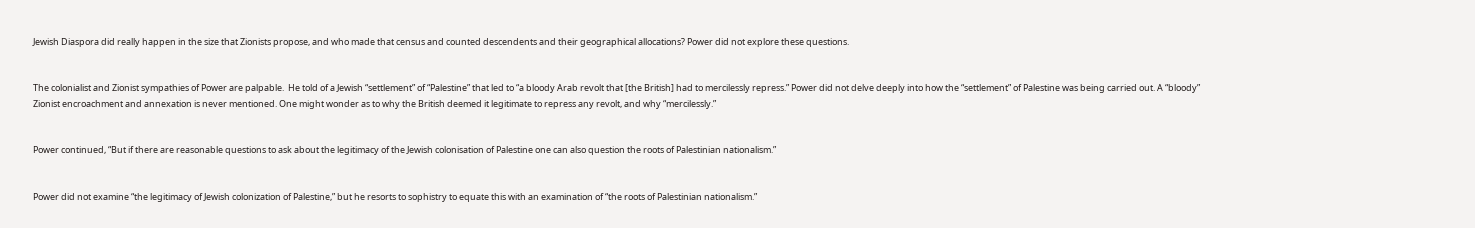Jewish Diaspora did really happen in the size that Zionists propose, and who made that census and counted descendents and their geographical allocations? Power did not explore these questions.


The colonialist and Zionist sympathies of Power are palpable.  He told of a Jewish “settlement” of “Palestine” that led to “a bloody Arab revolt that [the British] had to mercilessly repress.” Power did not delve deeply into how the “settlement” of Palestine was being carried out. A “bloody” Zionist encroachment and annexation is never mentioned. One might wonder as to why the British deemed it legitimate to repress any revolt, and why “mercilessly.”


Power continued, “But if there are reasonable questions to ask about the legitimacy of the Jewish colonisation of Palestine one can also question the roots of Palestinian nationalism.”


Power did not examine “the legitimacy of Jewish colonization of Palestine,” but he resorts to sophistry to equate this with an examination of “the roots of Palestinian nationalism.”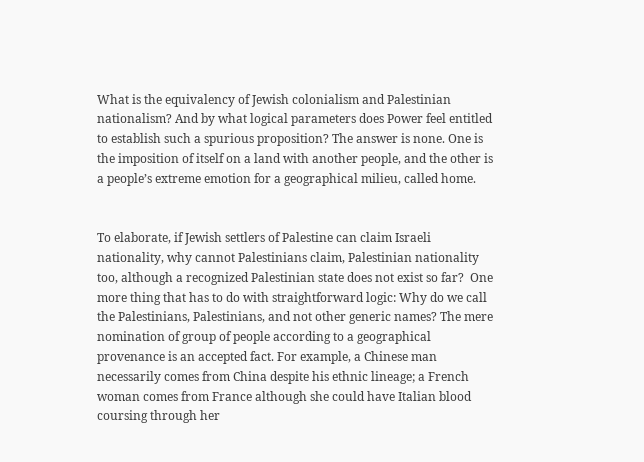What is the equivalency of Jewish colonialism and Palestinian nationalism? And by what logical parameters does Power feel entitled to establish such a spurious proposition? The answer is none. One is the imposition of itself on a land with another people, and the other is a people’s extreme emotion for a geographical milieu, called home.


To elaborate, if Jewish settlers of Palestine can claim Israeli nationality, why cannot Palestinians claim, Palestinian nationality too, although a recognized Palestinian state does not exist so far?  One more thing that has to do with straightforward logic: Why do we call the Palestinians, Palestinians, and not other generic names? The mere nomination of group of people according to a geographical provenance is an accepted fact. For example, a Chinese man necessarily comes from China despite his ethnic lineage; a French woman comes from France although she could have Italian blood coursing through her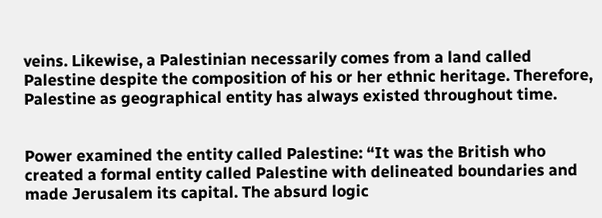veins. Likewise, a Palestinian necessarily comes from a land called Palestine despite the composition of his or her ethnic heritage. Therefore, Palestine as geographical entity has always existed throughout time.


Power examined the entity called Palestine: “It was the British who created a formal entity called Palestine with delineated boundaries and made Jerusalem its capital. The absurd logic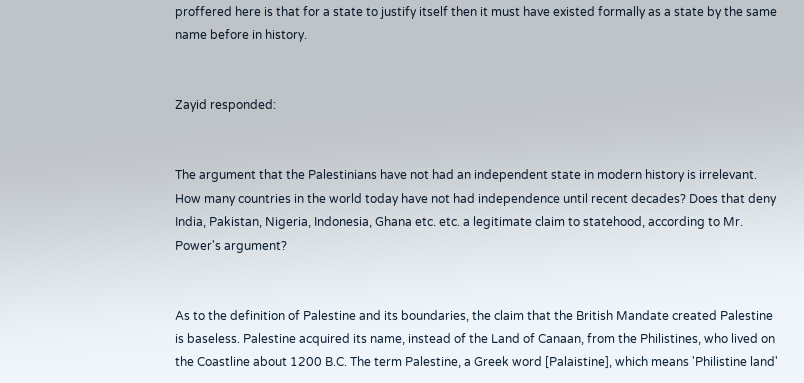proffered here is that for a state to justify itself then it must have existed formally as a state by the same name before in history.


Zayid responded:


The argument that the Palestinians have not had an independent state in modern history is irrelevant. How many countries in the world today have not had independence until recent decades? Does that deny India, Pakistan, Nigeria, Indonesia, Ghana etc. etc. a legitimate claim to statehood, according to Mr. Power's argument?


As to the definition of Palestine and its boundaries, the claim that the British Mandate created Palestine is baseless. Palestine acquired its name, instead of the Land of Canaan, from the Philistines, who lived on the Coastline about 1200 B.C. The term Palestine, a Greek word [Palaistine], which means 'Philistine land'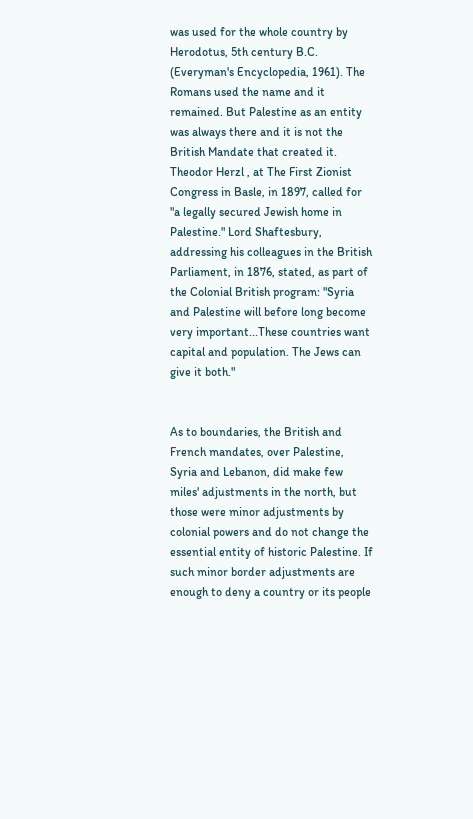was used for the whole country by Herodotus, 5th century B.C. (Everyman's Encyclopedia, 1961). The Romans used the name and it remained. But Palestine as an entity was always there and it is not the British Mandate that created it. Theodor Herzl , at The First Zionist Congress in Basle, in 1897, called for "a legally secured Jewish home in Palestine." Lord Shaftesbury, addressing his colleagues in the British Parliament, in 1876, stated, as part of the Colonial British program: "Syria and Palestine will before long become very important...These countries want capital and population. The Jews can give it both."


As to boundaries, the British and French mandates, over Palestine, Syria and Lebanon, did make few miles' adjustments in the north, but those were minor adjustments by colonial powers and do not change the essential entity of historic Palestine. If such minor border adjustments are enough to deny a country or its people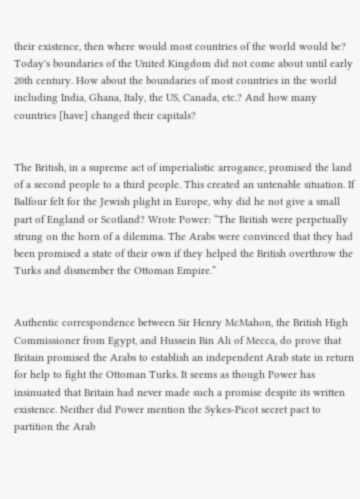their existence, then where would most countries of the world would be? Today's boundaries of the United Kingdom did not come about until early 20th century. How about the boundaries of most countries in the world including India, Ghana, Italy, the US, Canada, etc.? And how many countries [have] changed their capitals?


The British, in a supreme act of imperialistic arrogance, promised the land of a second people to a third people. This created an untenable situation. If Balfour felt for the Jewish plight in Europe, why did he not give a small part of England or Scotland? Wrote Power: “The British were perpetually strung on the horn of a dilemma. The Arabs were convinced that they had been promised a state of their own if they helped the British overthrow the Turks and dismember the Ottoman Empire.”


Authentic correspondence between Sir Henry McMahon, the British High Commissioner from Egypt, and Hussein Bin Ali of Mecca, do prove that Britain promised the Arabs to establish an independent Arab state in return for help to fight the Ottoman Turks. It seems as though Power has insinuated that Britain had never made such a promise despite its written existence. Neither did Power mention the Sykes-Picot secret pact to partition the Arab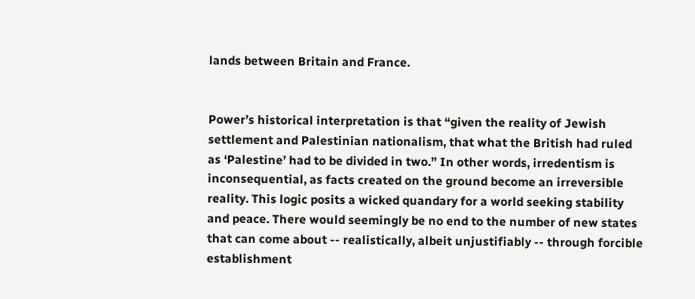lands between Britain and France.


Power’s historical interpretation is that “given the reality of Jewish settlement and Palestinian nationalism, that what the British had ruled as ‘Palestine’ had to be divided in two.” In other words, irredentism is inconsequential, as facts created on the ground become an irreversible reality. This logic posits a wicked quandary for a world seeking stability and peace. There would seemingly be no end to the number of new states that can come about -- realistically, albeit unjustifiably -- through forcible establishment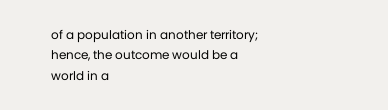of a population in another territory; hence, the outcome would be a world in a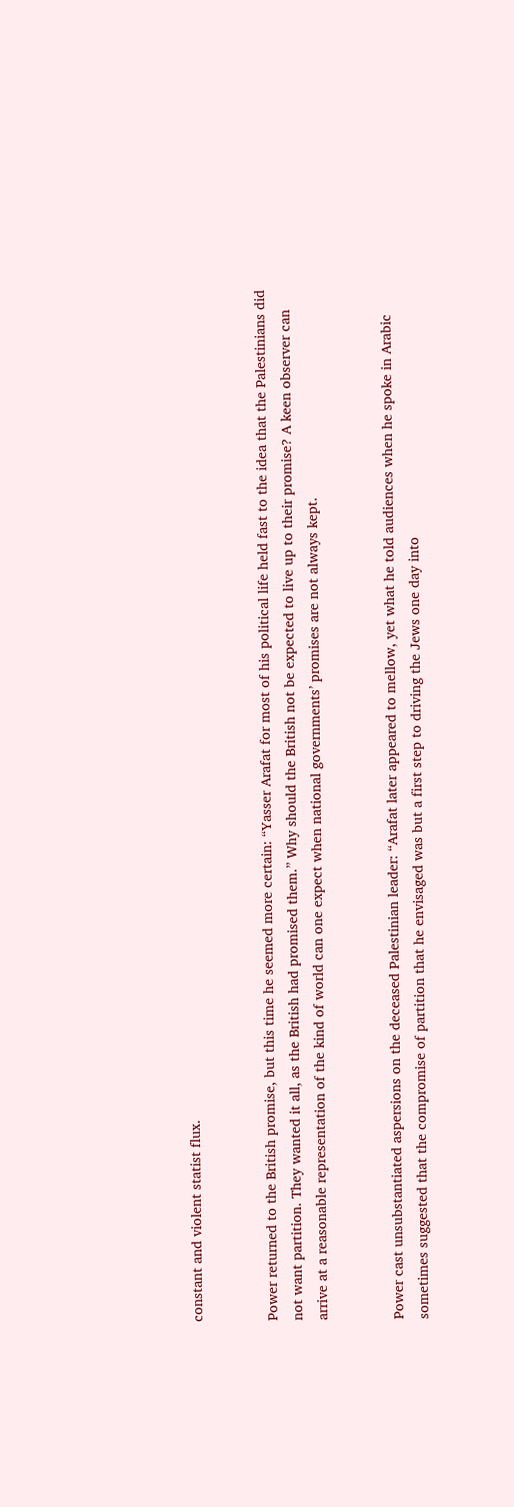constant and violent statist flux.


Power returned to the British promise, but this time he seemed more certain: “Yasser Arafat for most of his political life held fast to the idea that the Palestinians did not want partition. They wanted it all, as the British had promised them.” Why should the British not be expected to live up to their promise? A keen observer can arrive at a reasonable representation of the kind of world can one expect when national governments’ promises are not always kept.


Power cast unsubstantiated aspersions on the deceased Palestinian leader: “Arafat later appeared to mellow, yet what he told audiences when he spoke in Arabic sometimes suggested that the compromise of partition that he envisaged was but a first step to driving the Jews one day into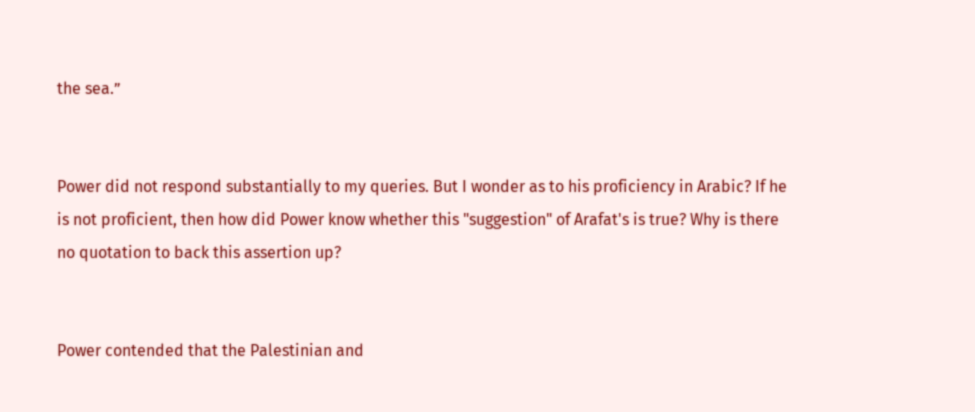the sea.”


Power did not respond substantially to my queries. But I wonder as to his proficiency in Arabic? If he is not proficient, then how did Power know whether this "suggestion" of Arafat's is true? Why is there no quotation to back this assertion up?


Power contended that the Palestinian and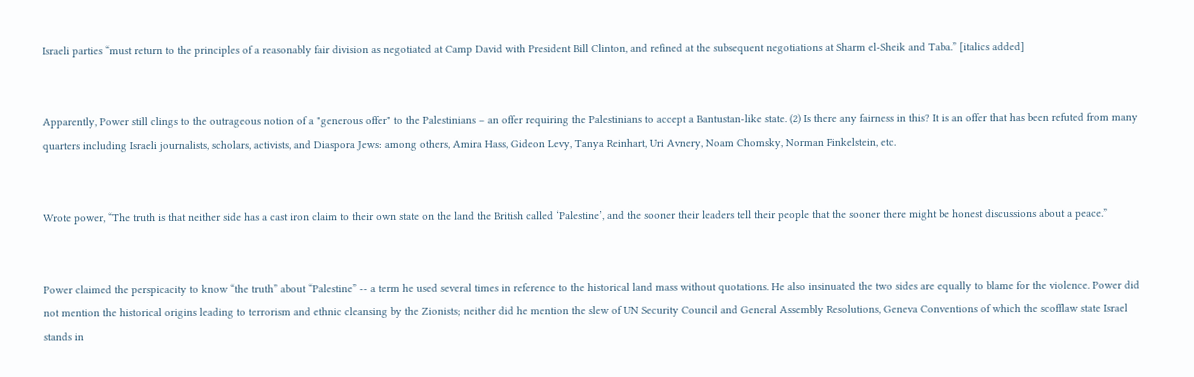Israeli parties “must return to the principles of a reasonably fair division as negotiated at Camp David with President Bill Clinton, and refined at the subsequent negotiations at Sharm el-Sheik and Taba.” [italics added]


Apparently, Power still clings to the outrageous notion of a "generous offer" to the Palestinians – an offer requiring the Palestinians to accept a Bantustan-like state. (2) Is there any fairness in this? It is an offer that has been refuted from many quarters including Israeli journalists, scholars, activists, and Diaspora Jews: among others, Amira Hass, Gideon Levy, Tanya Reinhart, Uri Avnery, Noam Chomsky, Norman Finkelstein, etc.


Wrote power, “The truth is that neither side has a cast iron claim to their own state on the land the British called ‘Palestine’, and the sooner their leaders tell their people that the sooner there might be honest discussions about a peace.”


Power claimed the perspicacity to know “the truth” about “Palestine” -- a term he used several times in reference to the historical land mass without quotations. He also insinuated the two sides are equally to blame for the violence. Power did not mention the historical origins leading to terrorism and ethnic cleansing by the Zionists; neither did he mention the slew of UN Security Council and General Assembly Resolutions, Geneva Conventions of which the scofflaw state Israel stands in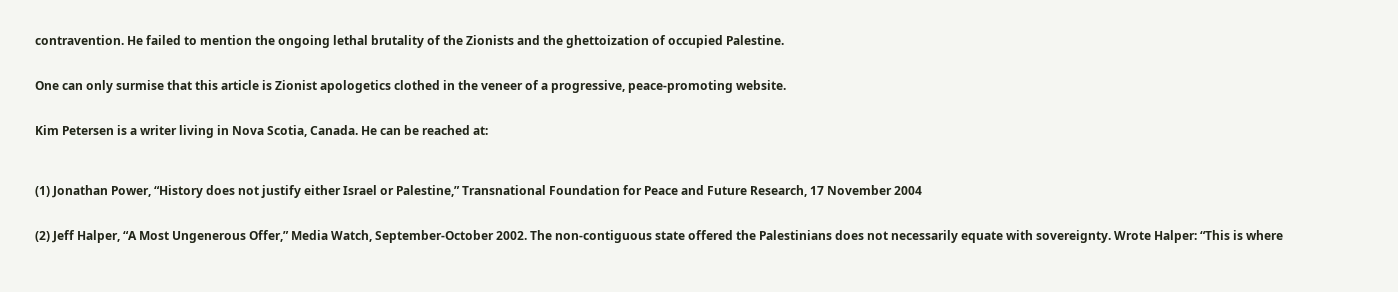contravention. He failed to mention the ongoing lethal brutality of the Zionists and the ghettoization of occupied Palestine.


One can only surmise that this article is Zionist apologetics clothed in the veneer of a progressive, peace-promoting website.


Kim Petersen is a writer living in Nova Scotia, Canada. He can be reached at:



(1) Jonathan Power, “History does not justify either Israel or Palestine,” Transnational Foundation for Peace and Future Research, 17 November 2004


(2) Jeff Halper, “A Most Ungenerous Offer,” Media Watch, September-October 2002. The non-contiguous state offered the Palestinians does not necessarily equate with sovereignty. Wrote Halper: “This is where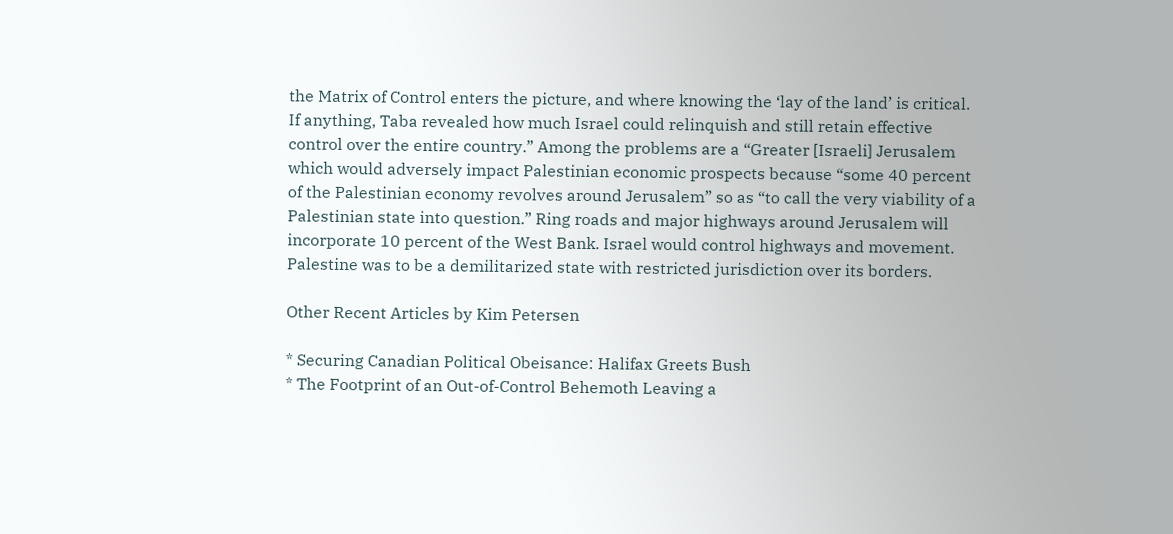the Matrix of Control enters the picture, and where knowing the ‘lay of the land’ is critical. If anything, Taba revealed how much Israel could relinquish and still retain effective control over the entire country.” Among the problems are a “Greater [Israeli] Jerusalem which would adversely impact Palestinian economic prospects because “some 40 percent of the Palestinian economy revolves around Jerusalem” so as “to call the very viability of a Palestinian state into question.” Ring roads and major highways around Jerusalem will incorporate 10 percent of the West Bank. Israel would control highways and movement. Palestine was to be a demilitarized state with restricted jurisdiction over its borders.

Other Recent Articles by Kim Petersen

* Securing Canadian Political Obeisance: Halifax Greets Bush
* The Footprint of an Out-of-Control Behemoth Leaving a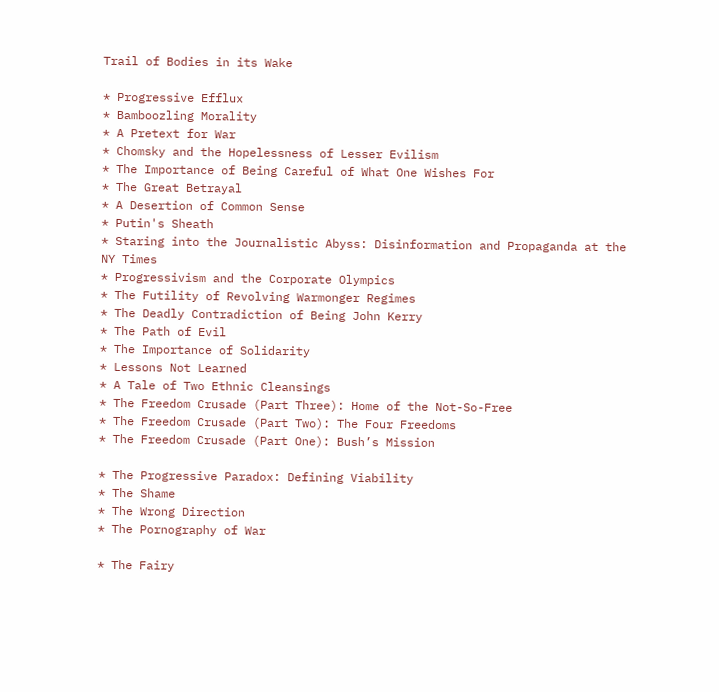Trail of Bodies in its Wake

* Progressive Efflux
* Bamboozling Morality
* A Pretext for War
* Chomsky and the Hopelessness of Lesser Evilism
* The Importance of Being Careful of What One Wishes For
* The Great Betrayal
* A Desertion of Common Sense
* Putin's Sheath
* Staring into the Journalistic Abyss: Disinformation and Propaganda at the NY Times
* Progressivism and the Corporate Olympics
* The Futility of Revolving Warmonger Regimes
* The Deadly Contradiction of Being John Kerry
* The Path of Evil
* The Importance of Solidarity
* Lessons Not Learned
* A Tale of Two Ethnic Cleansings
* The Freedom Crusade (Part Three): Home of the Not-So-Free
* The Freedom Crusade (Part Two): The Four Freedoms
* The Freedom Crusade (Part One): Bush’s Mission

* The Progressive Paradox: Defining Viability
* The Shame
* The Wrong Direction
* The Pornography of War

* The Fairy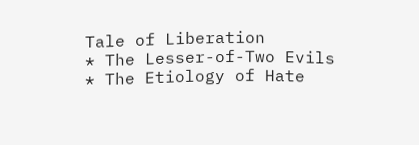Tale of Liberation
* The Lesser-of-Two Evils
* The Etiology of Hate